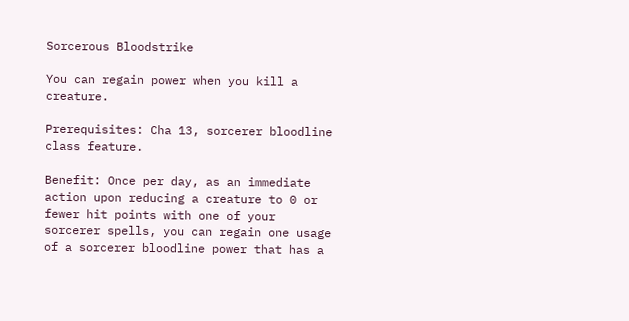Sorcerous Bloodstrike

You can regain power when you kill a creature.

Prerequisites: Cha 13, sorcerer bloodline class feature.

Benefit: Once per day, as an immediate action upon reducing a creature to 0 or fewer hit points with one of your sorcerer spells, you can regain one usage of a sorcerer bloodline power that has a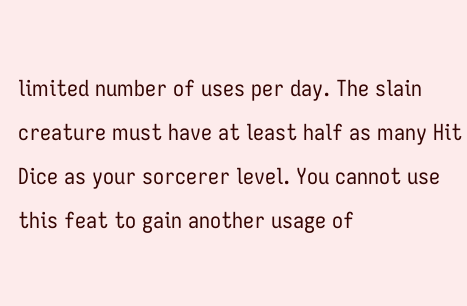limited number of uses per day. The slain creature must have at least half as many Hit Dice as your sorcerer level. You cannot use this feat to gain another usage of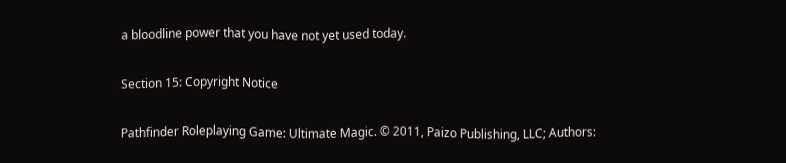a bloodline power that you have not yet used today.

Section 15: Copyright Notice

Pathfinder Roleplaying Game: Ultimate Magic. © 2011, Paizo Publishing, LLC; Authors: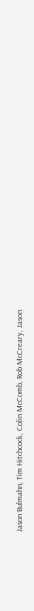Jason Bulmahn, Tim Hitchcock, Colin McComb, Rob McCreary, Jason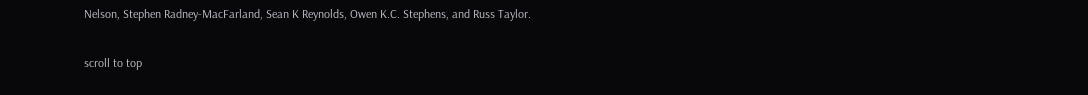Nelson, Stephen Radney-MacFarland, Sean K Reynolds, Owen K.C. Stephens, and Russ Taylor.

scroll to top